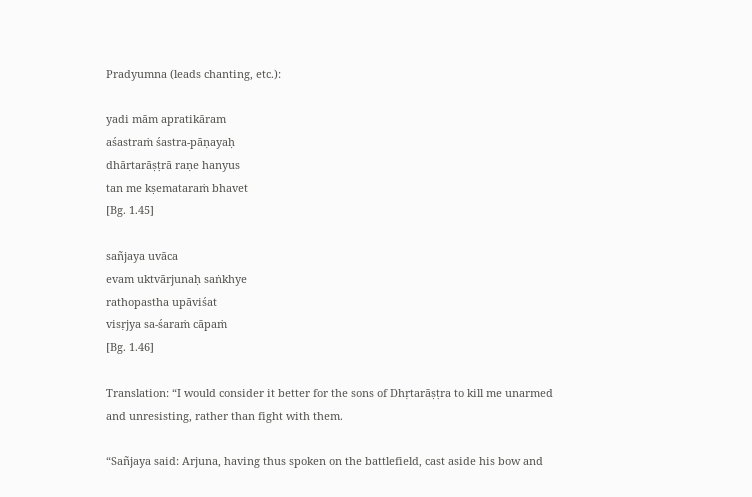Pradyumna (leads chanting, etc.):

yadi mām apratikāram
aśastraṁ śastra-pāṇayaḥ
dhārtarāṣṭrā raṇe hanyus
tan me kṣemataraṁ bhavet
[Bg. 1.45]

sañjaya uvāca
evam uktvārjunaḥ saṅkhye
rathopastha upāviśat
visṛjya sa-śaraṁ cāpaṁ
[Bg. 1.46]

Translation: “I would consider it better for the sons of Dhṛtarāṣṭra to kill me unarmed and unresisting, rather than fight with them.

“Sañjaya said: Arjuna, having thus spoken on the battlefield, cast aside his bow and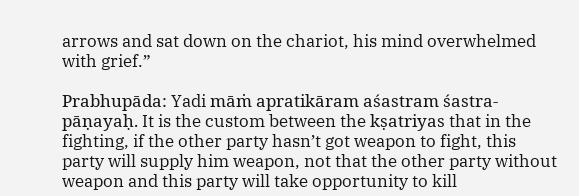arrows and sat down on the chariot, his mind overwhelmed with grief.”

Prabhupāda: Yadi māṁ apratikāram aśastram śastra-pāṇayaḥ. It is the custom between the kṣatriyas that in the fighting, if the other party hasn’t got weapon to fight, this party will supply him weapon, not that the other party without weapon and this party will take opportunity to kill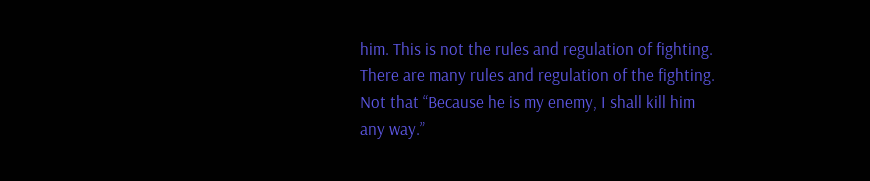him. This is not the rules and regulation of fighting. There are many rules and regulation of the fighting. Not that “Because he is my enemy, I shall kill him any way.”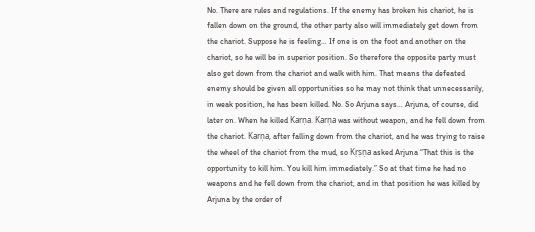No. There are rules and regulations. If the enemy has broken his chariot, he is fallen down on the ground, the other party also will immediately get down from the chariot. Suppose he is feeling… If one is on the foot and another on the chariot, so he will be in superior position. So therefore the opposite party must also get down from the chariot and walk with him. That means the defeated enemy should be given all opportunities so he may not think that unnecessarily, in weak position, he has been killed. No. So Arjuna says… Arjuna, of course, did later on. When he killed Karṇa. Karṇa was without weapon, and he fell down from the chariot. Karṇa, after falling down from the chariot, and he was trying to raise the wheel of the chariot from the mud, so Kṛṣṇa asked Arjuna “That this is the opportunity to kill him. You kill him immediately.” So at that time he had no weapons and he fell down from the chariot, and in that position he was killed by Arjuna by the order of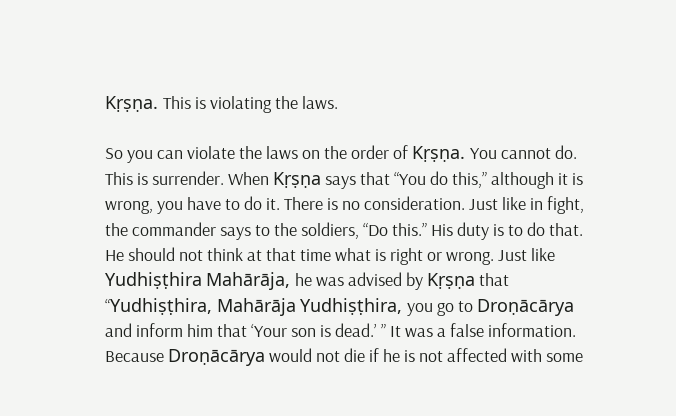Kṛṣṇa. This is violating the laws.

So you can violate the laws on the order of Kṛṣṇa. You cannot do. This is surrender. When Kṛṣṇa says that “You do this,” although it is wrong, you have to do it. There is no consideration. Just like in fight, the commander says to the soldiers, “Do this.” His duty is to do that. He should not think at that time what is right or wrong. Just like Yudhiṣṭhira Mahārāja, he was advised by Kṛṣṇa that “Yudhiṣṭhira, Mahārāja Yudhiṣṭhira, you go to Droṇācārya and inform him that ‘Your son is dead.’ ” It was a false information. Because Droṇācārya would not die if he is not affected with some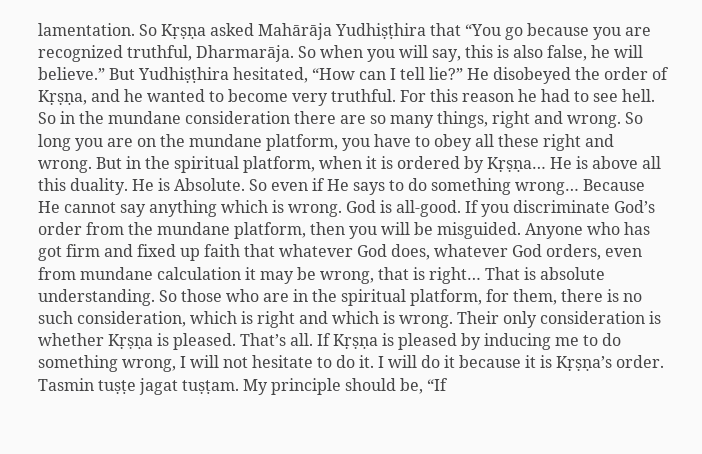lamentation. So Kṛṣṇa asked Mahārāja Yudhiṣṭhira that “You go because you are recognized truthful, Dharmarāja. So when you will say, this is also false, he will believe.” But Yudhiṣṭhira hesitated, “How can I tell lie?” He disobeyed the order of Kṛṣṇa, and he wanted to become very truthful. For this reason he had to see hell. So in the mundane consideration there are so many things, right and wrong. So long you are on the mundane platform, you have to obey all these right and wrong. But in the spiritual platform, when it is ordered by Kṛṣṇa… He is above all this duality. He is Absolute. So even if He says to do something wrong… Because He cannot say anything which is wrong. God is all-good. If you discriminate God’s order from the mundane platform, then you will be misguided. Anyone who has got firm and fixed up faith that whatever God does, whatever God orders, even from mundane calculation it may be wrong, that is right… That is absolute understanding. So those who are in the spiritual platform, for them, there is no such consideration, which is right and which is wrong. Their only consideration is whether Kṛṣṇa is pleased. That’s all. If Kṛṣṇa is pleased by inducing me to do something wrong, I will not hesitate to do it. I will do it because it is Kṛṣṇa’s order. Tasmin tuṣṭe jagat tuṣṭam. My principle should be, “If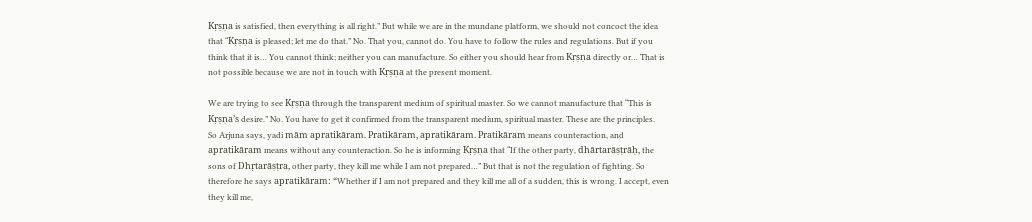Kṛṣṇa is satisfied, then everything is all right.” But while we are in the mundane platform, we should not concoct the idea that “Kṛṣṇa is pleased; let me do that.” No. That you, cannot do. You have to follow the rules and regulations. But if you think that it is… You cannot think; neither you can manufacture. So either you should hear from Kṛṣṇa directly or… That is not possible because we are not in touch with Kṛṣṇa at the present moment.

We are trying to see Kṛṣṇa through the transparent medium of spiritual master. So we cannot manufacture that “This is Kṛṣṇa’s desire.” No. You have to get it confirmed from the transparent medium, spiritual master. These are the principles.
So Arjuna says, yadi mām apratikāram. Pratikāram, apratikāram. Pratikāram means counteraction, and apratikāram means without any counteraction. So he is informing Kṛṣṇa that “If the other party, dhārtarāṣṭrāḥ, the sons of Dhṛtarāṣṭra, other party, they kill me while I am not prepared…” But that is not the regulation of fighting. So therefore he says apratikāram: “Whether if I am not prepared and they kill me all of a sudden, this is wrong. I accept, even they kill me,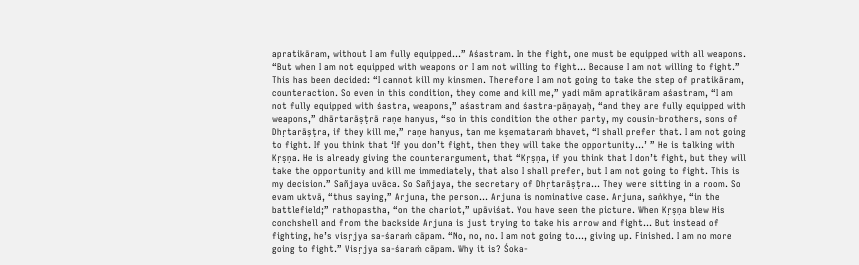apratikāram, without I am fully equipped…” Aśastram. In the fight, one must be equipped with all weapons. “But when I am not equipped with weapons or I am not willing to fight… Because I am not willing to fight.” This has been decided: “I cannot kill my kinsmen. Therefore I am not going to take the step of pratikāram, counteraction. So even in this condition, they come and kill me,” yadi mām apratikāram aśastram, “I am not fully equipped with śastra, weapons,” aśastram and śastra-pāṇayaḥ, “and they are fully equipped with weapons,” dhārtarāṣṭrā raṇe hanyus, “so in this condition the other party, my cousin-brothers, sons of Dhṛtarāṣṭra, if they kill me,” raṇe hanyus, tan me kṣemataraṁ bhavet, “I shall prefer that. I am not going to fight. If you think that ‘If you don’t fight, then they will take the opportunity…’ ” He is talking with Kṛṣṇa. He is already giving the counterargument, that “Kṛṣṇa, if you think that I don’t fight, but they will take the opportunity and kill me immediately, that also I shall prefer, but I am not going to fight. This is my decision.” Sañjaya uvāca. So Sañjaya, the secretary of Dhṛtarāṣṭra… They were sitting in a room. So evam uktvā, “thus saying,” Arjuna, the person… Arjuna is nominative case. Arjuna, saṅkhye, “in the battlefield;” rathopastha, “on the chariot,” upāviśat. You have seen the picture. When Kṛṣṇa blew His conchshell and from the backside Arjuna is just trying to take his arrow and fight… But instead of fighting, he’s visṛjya sa-śaraṁ cāpam. “No, no, no. I am not going to…, giving up. Finished. I am no more going to fight.” Visṛjya sa-śaraṁ cāpam. Why it is? Śoka-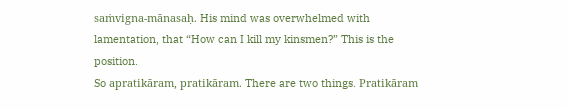saṁvigna-mānasaḥ. His mind was overwhelmed with lamentation, that “How can I kill my kinsmen?” This is the position.
So apratikāram, pratikāram. There are two things. Pratikāram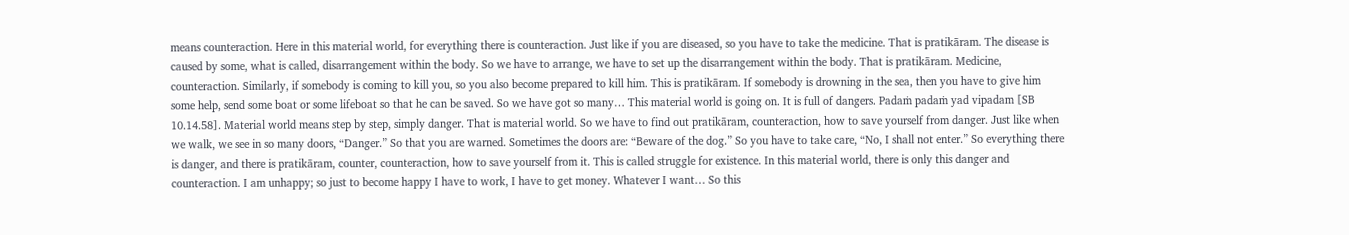means counteraction. Here in this material world, for everything there is counteraction. Just like if you are diseased, so you have to take the medicine. That is pratikāram. The disease is caused by some, what is called, disarrangement within the body. So we have to arrange, we have to set up the disarrangement within the body. That is pratikāram. Medicine, counteraction. Similarly, if somebody is coming to kill you, so you also become prepared to kill him. This is pratikāram. If somebody is drowning in the sea, then you have to give him some help, send some boat or some lifeboat so that he can be saved. So we have got so many… This material world is going on. It is full of dangers. Padaṁ padaṁ yad vipadam [SB 10.14.58]. Material world means step by step, simply danger. That is material world. So we have to find out pratikāram, counteraction, how to save yourself from danger. Just like when we walk, we see in so many doors, “Danger.” So that you are warned. Sometimes the doors are: “Beware of the dog.” So you have to take care, “No, I shall not enter.” So everything there is danger, and there is pratikāram, counter, counteraction, how to save yourself from it. This is called struggle for existence. In this material world, there is only this danger and counteraction. I am unhappy; so just to become happy I have to work, I have to get money. Whatever I want… So this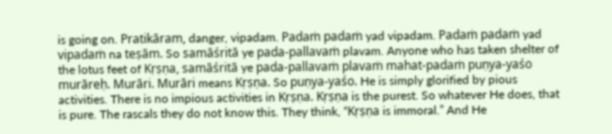is going on. Pratikāram, danger, vipadam. Padaṁ padaṁ yad vipadam. Padaṁ padaṁ yad vipadaṁ na teṣām. So samāśritā ye pada-pallavaṁ plavam. Anyone who has taken shelter of the lotus feet of Kṛṣṇa, samāśritā ye pada-pallavaṁ plavaṁ mahat-padaṁ puṇya-yaśo murāreḥ. Murāri. Murāri means Kṛṣṇa. So puṇya-yaśo. He is simply glorified by pious activities. There is no impious activities in Kṛṣṇa. Kṛṣṇa is the purest. So whatever He does, that is pure. The rascals they do not know this. They think, “Kṛṣṇa is immoral.” And He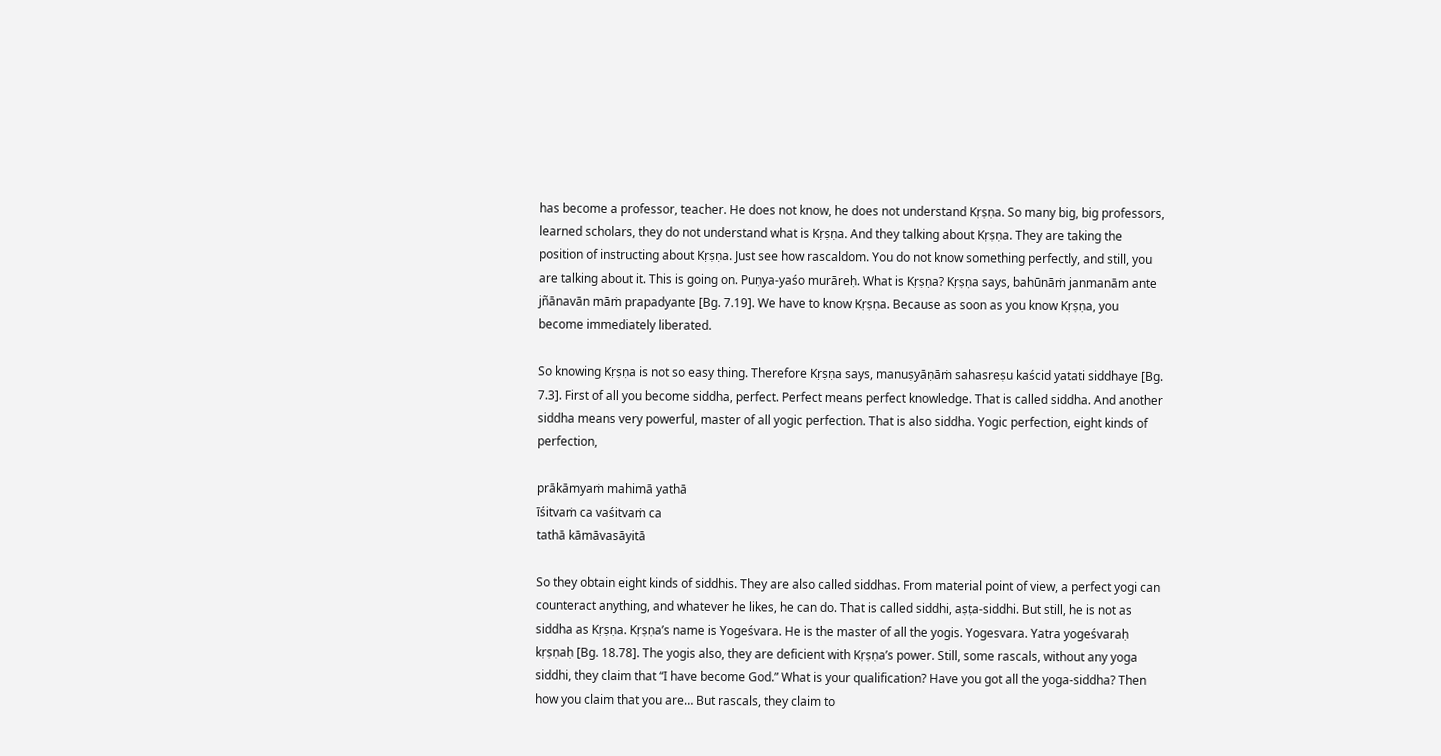has become a professor, teacher. He does not know, he does not understand Kṛṣṇa. So many big, big professors, learned scholars, they do not understand what is Kṛṣṇa. And they talking about Kṛṣṇa. They are taking the position of instructing about Kṛṣṇa. Just see how rascaldom. You do not know something perfectly, and still, you are talking about it. This is going on. Puṇya-yaśo murāreḥ. What is Kṛṣṇa? Kṛṣṇa says, bahūnāṁ janmanām ante jñānavān māṁ prapadyante [Bg. 7.19]. We have to know Kṛṣṇa. Because as soon as you know Kṛṣṇa, you become immediately liberated.

So knowing Kṛṣṇa is not so easy thing. Therefore Kṛṣṇa says, manuṣyāṇāṁ sahasreṣu kaścid yatati siddhaye [Bg. 7.3]. First of all you become siddha, perfect. Perfect means perfect knowledge. That is called siddha. And another siddha means very powerful, master of all yogic perfection. That is also siddha. Yogic perfection, eight kinds of perfection,

prākāmyaṁ mahimā yathā
īśitvaṁ ca vaśitvaṁ ca
tathā kāmāvasāyitā

So they obtain eight kinds of siddhis. They are also called siddhas. From material point of view, a perfect yogi can counteract anything, and whatever he likes, he can do. That is called siddhi, aṣṭa-siddhi. But still, he is not as siddha as Kṛṣṇa. Kṛṣṇa’s name is Yogeśvara. He is the master of all the yogis. Yogesvara. Yatra yogeśvaraḥ kṛṣṇaḥ [Bg. 18.78]. The yogis also, they are deficient with Kṛṣṇa’s power. Still, some rascals, without any yoga siddhi, they claim that “I have become God.” What is your qualification? Have you got all the yoga-siddha? Then how you claim that you are… But rascals, they claim to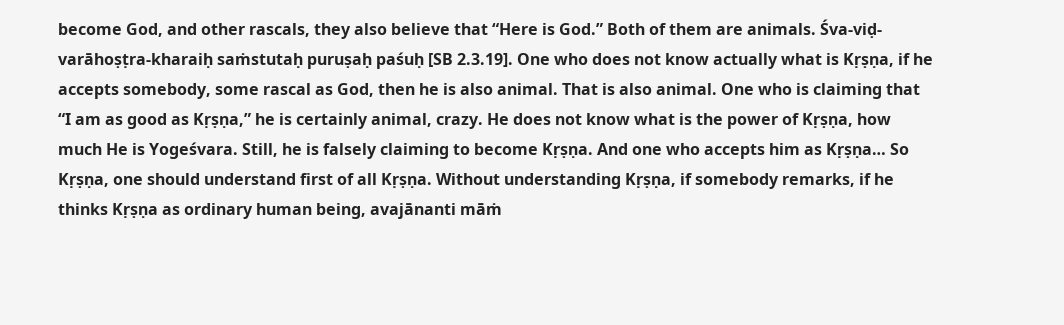become God, and other rascals, they also believe that “Here is God.” Both of them are animals. Śva-viḍ-varāhoṣṭra-kharaiḥ saṁstutaḥ puruṣaḥ paśuḥ [SB 2.3.19]. One who does not know actually what is Kṛṣṇa, if he accepts somebody, some rascal as God, then he is also animal. That is also animal. One who is claiming that “I am as good as Kṛṣṇa,” he is certainly animal, crazy. He does not know what is the power of Kṛṣṇa, how much He is Yogeśvara. Still, he is falsely claiming to become Kṛṣṇa. And one who accepts him as Kṛṣṇa… So Kṛṣṇa, one should understand first of all Kṛṣṇa. Without understanding Kṛṣṇa, if somebody remarks, if he thinks Kṛṣṇa as ordinary human being, avajānanti māṁ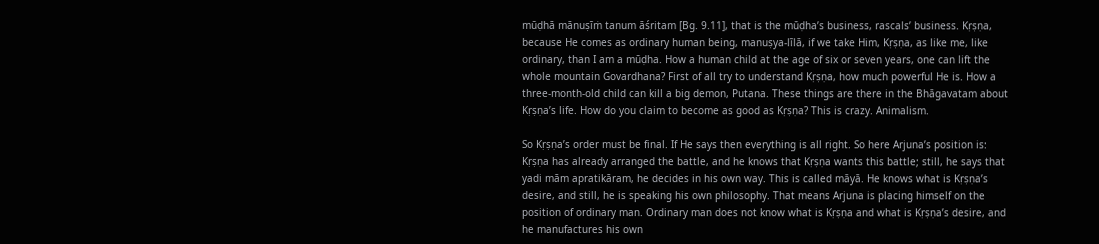mūḍhā mānuṣīṁ tanum āśritam [Bg. 9.11], that is the mūḍha’s business, rascals’ business. Kṛṣṇa, because He comes as ordinary human being, manuṣya-līlā, if we take Him, Kṛṣṇa, as like me, like ordinary, than I am a mūḍha. How a human child at the age of six or seven years, one can lift the whole mountain Govardhana? First of all try to understand Kṛṣṇa, how much powerful He is. How a three-month-old child can kill a big demon, Putana. These things are there in the Bhāgavatam about Kṛṣṇa’s life. How do you claim to become as good as Kṛṣṇa? This is crazy. Animalism.

So Kṛṣṇa’s order must be final. If He says then everything is all right. So here Arjuna’s position is: Kṛṣṇa has already arranged the battle, and he knows that Kṛṣṇa wants this battle; still, he says that yadi mām apratikāram, he decides in his own way. This is called māyā. He knows what is Kṛṣṇa’s desire, and still, he is speaking his own philosophy. That means Arjuna is placing himself on the position of ordinary man. Ordinary man does not know what is Kṛṣṇa and what is Kṛṣṇa’s desire, and he manufactures his own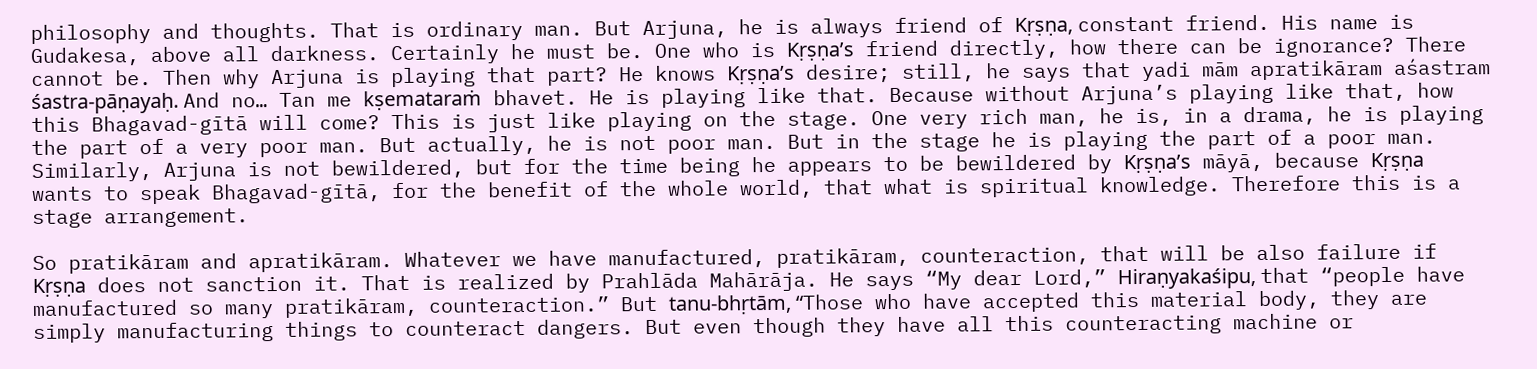philosophy and thoughts. That is ordinary man. But Arjuna, he is always friend of Kṛṣṇa, constant friend. His name is Gudakesa, above all darkness. Certainly he must be. One who is Kṛṣṇa’s friend directly, how there can be ignorance? There cannot be. Then why Arjuna is playing that part? He knows Kṛṣṇa’s desire; still, he says that yadi mām apratikāram aśastram śastra-pāṇayaḥ. And no… Tan me kṣemataraṁ bhavet. He is playing like that. Because without Arjuna’s playing like that, how this Bhagavad-gītā will come? This is just like playing on the stage. One very rich man, he is, in a drama, he is playing the part of a very poor man. But actually, he is not poor man. But in the stage he is playing the part of a poor man. Similarly, Arjuna is not bewildered, but for the time being he appears to be bewildered by Kṛṣṇa’s māyā, because Kṛṣṇa wants to speak Bhagavad-gītā, for the benefit of the whole world, that what is spiritual knowledge. Therefore this is a stage arrangement.

So pratikāram and apratikāram. Whatever we have manufactured, pratikāram, counteraction, that will be also failure if Kṛṣṇa does not sanction it. That is realized by Prahlāda Mahārāja. He says “My dear Lord,” Hiraṇyakaśipu, that “people have manufactured so many pratikāram, counteraction.” But tanu-bhṛtām, “Those who have accepted this material body, they are simply manufacturing things to counteract dangers. But even though they have all this counteracting machine or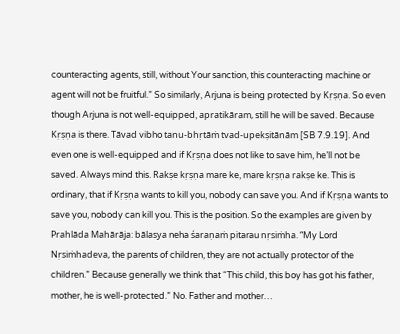counteracting agents, still, without Your sanction, this counteracting machine or agent will not be fruitful.” So similarly, Arjuna is being protected by Kṛṣṇa. So even though Arjuna is not well-equipped, apratikāram, still he will be saved. Because Kṛṣṇa is there. Tāvad vibho tanu-bhṛtāṁ tvad-upekṣitānām [SB 7.9.19]. And even one is well-equipped and if Kṛṣṇa does not like to save him, he’ll not be saved. Always mind this. Rakṣe kṛṣṇa mare ke, mare kṛṣṇa rakṣe ke. This is ordinary, that if Kṛṣṇa wants to kill you, nobody can save you. And if Kṛṣṇa wants to save you, nobody can kill you. This is the position. So the examples are given by Prahlāda Mahārāja: bālasya neha śaraṇaṁ pitarau nṛsiṁha. “My Lord Nṛsiṁhadeva, the parents of children, they are not actually protector of the children.” Because generally we think that “This child, this boy has got his father, mother, he is well-protected.” No. Father and mother…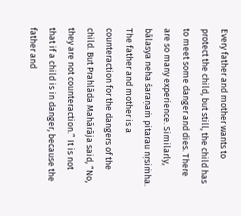Every father and mother wants to protect the child, but still, the child has to meet some danger and dies. There are so many experience. Similarly, bālasya neha śaraṇaṁ pitarau nṛsiṁha. The father and mother is a counteraction for the dangers of the child. But Prahlāda Mahārāja said, “No, they are not counteraction.” It is not that if a child is in danger, because the father and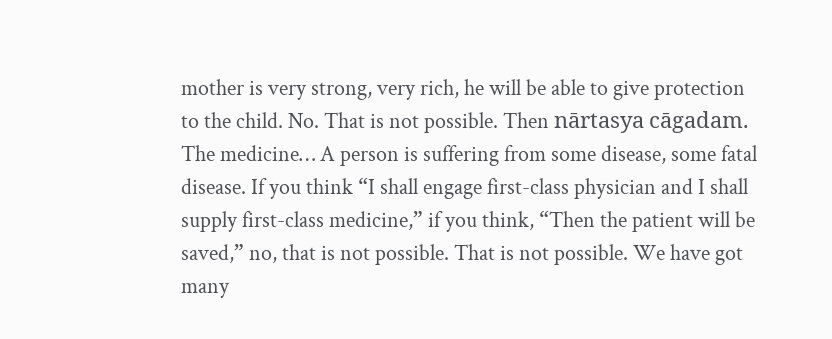mother is very strong, very rich, he will be able to give protection to the child. No. That is not possible. Then nārtasya cāgadam. The medicine… A person is suffering from some disease, some fatal disease. If you think “I shall engage first-class physician and I shall supply first-class medicine,” if you think, “Then the patient will be saved,” no, that is not possible. That is not possible. We have got many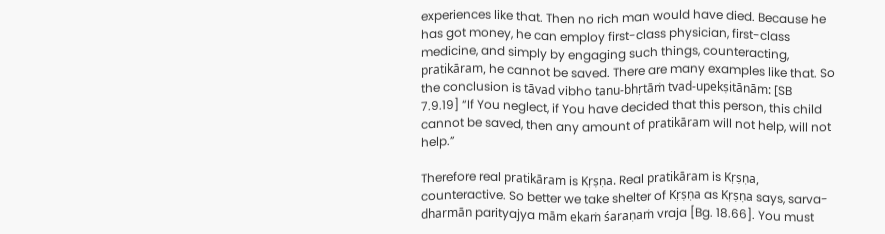experiences like that. Then no rich man would have died. Because he has got money, he can employ first-class physician, first-class medicine, and simply by engaging such things, counteracting, pratikāram, he cannot be saved. There are many examples like that. So the conclusion is tāvad vibho tanu-bhṛtāṁ tvad-upekṣitānām: [SB 7.9.19] “If You neglect, if You have decided that this person, this child cannot be saved, then any amount of pratikāram will not help, will not help.”

Therefore real pratikāram is Kṛṣṇa. Real pratikāram is Kṛṣṇa, counteractive. So better we take shelter of Kṛṣṇa as Kṛṣṇa says, sarva-dharmān parityajya mām ekaṁ śaraṇaṁ vraja [Bg. 18.66]. You must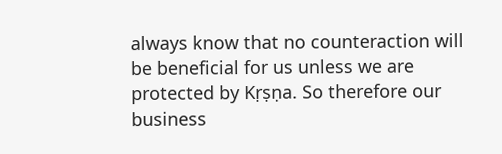always know that no counteraction will be beneficial for us unless we are protected by Kṛṣṇa. So therefore our business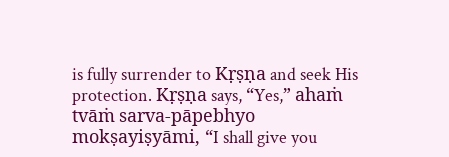is fully surrender to Kṛṣṇa and seek His protection. Kṛṣṇa says, “Yes,” ahaṁ tvāṁ sarva-pāpebhyo mokṣayiṣyāmi, “I shall give you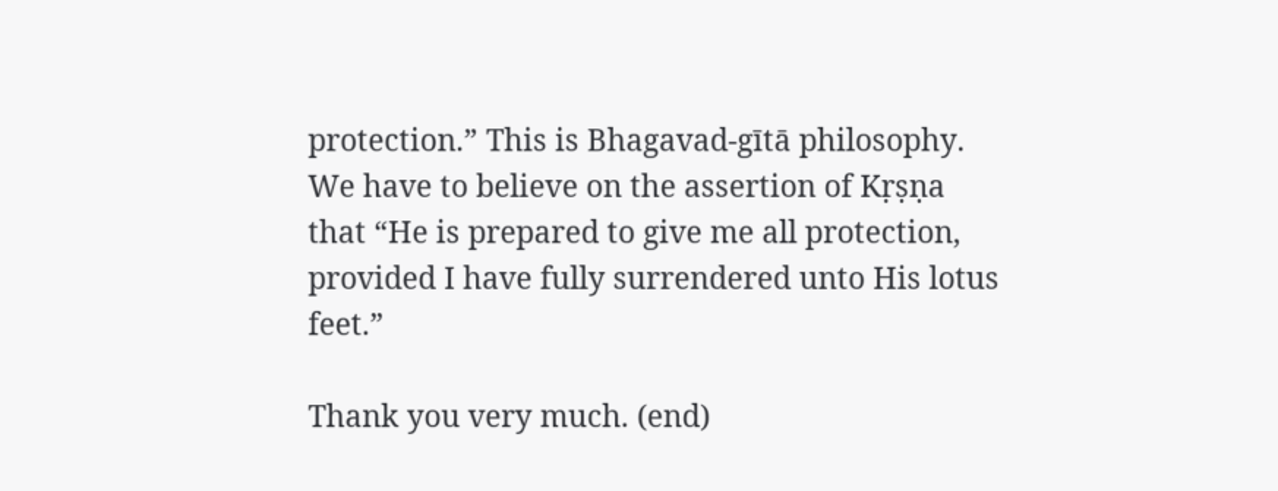protection.” This is Bhagavad-gītā philosophy. We have to believe on the assertion of Kṛṣṇa that “He is prepared to give me all protection, provided I have fully surrendered unto His lotus feet.”

Thank you very much. (end)